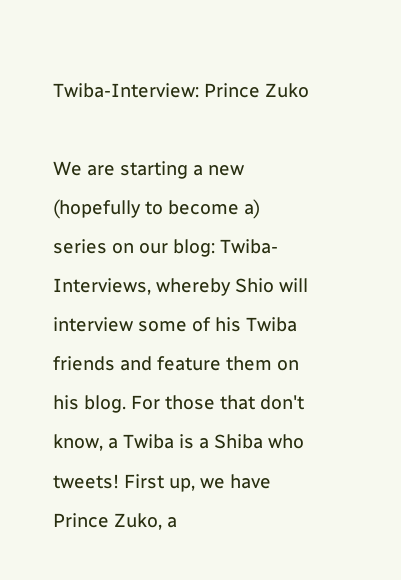Twiba-Interview: Prince Zuko

We are starting a new (hopefully to become a) series on our blog: Twiba-Interviews, whereby Shio will interview some of his Twiba friends and feature them on his blog. For those that don't know, a Twiba is a Shiba who tweets! First up, we have Prince Zuko, a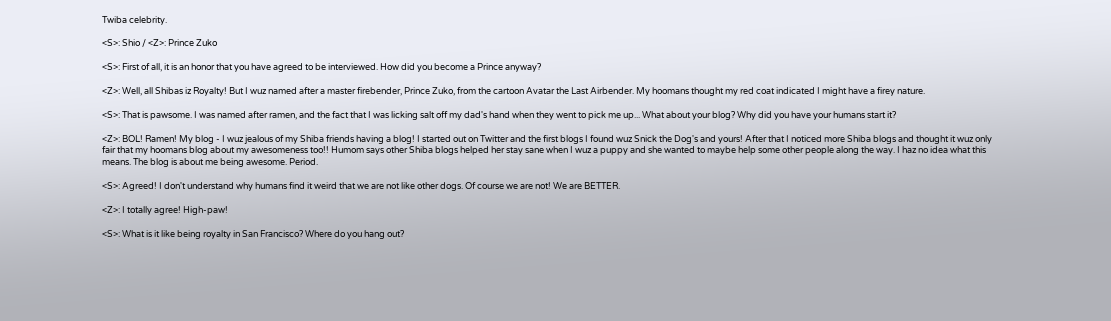Twiba celebrity.

<S>: Shio / <Z>: Prince Zuko

<S>: First of all, it is an honor that you have agreed to be interviewed. How did you become a Prince anyway?

<Z>: Well, all Shibas iz Royalty! But I wuz named after a master firebender, Prince Zuko, from the cartoon Avatar the Last Airbender. My hoomans thought my red coat indicated I might have a firey nature.

<S>: That is pawsome. I was named after ramen, and the fact that I was licking salt off my dad's hand when they went to pick me up... What about your blog? Why did you have your humans start it?

<Z>: BOL! Ramen! My blog - I wuz jealous of my Shiba friends having a blog! I started out on Twitter and the first blogs I found wuz Snick the Dog's and yours! After that I noticed more Shiba blogs and thought it wuz only fair that my hoomans blog about my awesomeness too!! Humom says other Shiba blogs helped her stay sane when I wuz a puppy and she wanted to maybe help some other people along the way. I haz no idea what this means. The blog is about me being awesome. Period.

<S>: Agreed! I don't understand why humans find it weird that we are not like other dogs. Of course we are not! We are BETTER.

<Z>: I totally agree! High-paw!

<S>: What is it like being royalty in San Francisco? Where do you hang out?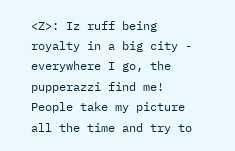<Z>: Iz ruff being royalty in a big city - everywhere I go, the pupperazzi find me! People take my picture all the time and try to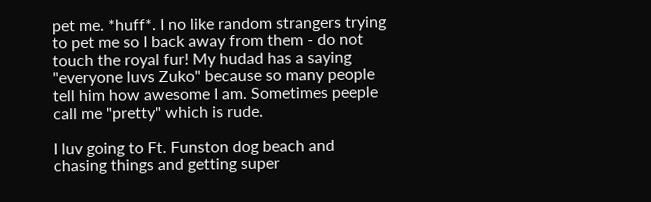pet me. *huff*. I no like random strangers trying to pet me so I back away from them - do not touch the royal fur! My hudad has a saying "everyone luvs Zuko" because so many people tell him how awesome I am. Sometimes peeple call me "pretty" which is rude.

I luv going to Ft. Funston dog beach and chasing things and getting super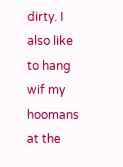dirty. I also like to hang wif my hoomans at the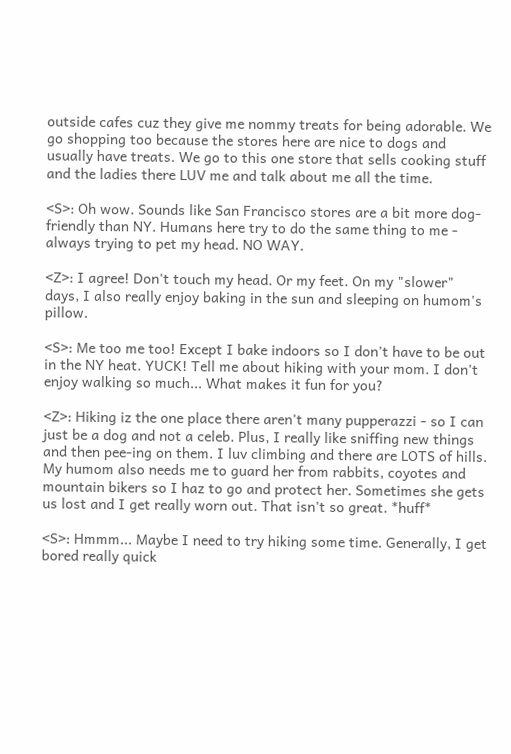outside cafes cuz they give me nommy treats for being adorable. We go shopping too because the stores here are nice to dogs and usually have treats. We go to this one store that sells cooking stuff and the ladies there LUV me and talk about me all the time.

<S>: Oh wow. Sounds like San Francisco stores are a bit more dog-friendly than NY. Humans here try to do the same thing to me - always trying to pet my head. NO WAY.

<Z>: I agree! Don't touch my head. Or my feet. On my "slower" days, I also really enjoy baking in the sun and sleeping on humom's pillow.

<S>: Me too me too! Except I bake indoors so I don't have to be out in the NY heat. YUCK! Tell me about hiking with your mom. I don't enjoy walking so much... What makes it fun for you?

<Z>: Hiking iz the one place there aren't many pupperazzi - so I can just be a dog and not a celeb. Plus, I really like sniffing new things and then pee-ing on them. I luv climbing and there are LOTS of hills. My humom also needs me to guard her from rabbits, coyotes and mountain bikers so I haz to go and protect her. Sometimes she gets us lost and I get really worn out. That isn't so great. *huff*

<S>: Hmmm... Maybe I need to try hiking some time. Generally, I get bored really quick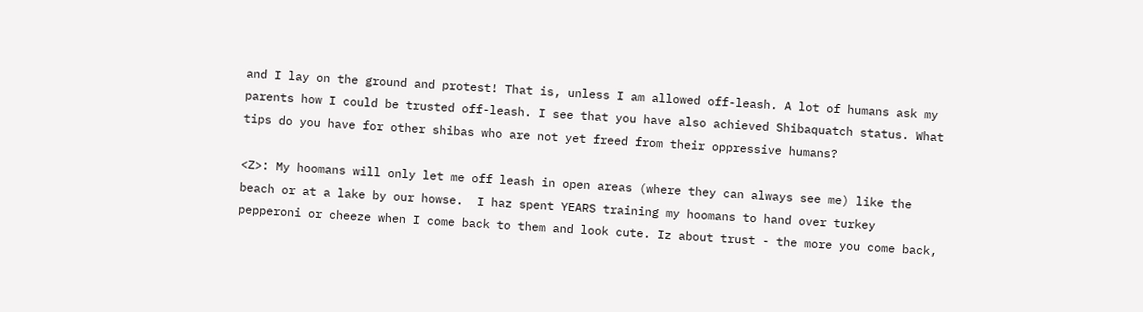and I lay on the ground and protest! That is, unless I am allowed off-leash. A lot of humans ask my parents how I could be trusted off-leash. I see that you have also achieved Shibaquatch status. What tips do you have for other shibas who are not yet freed from their oppressive humans?

<Z>: My hoomans will only let me off leash in open areas (where they can always see me) like the beach or at a lake by our howse.  I haz spent YEARS training my hoomans to hand over turkey pepperoni or cheeze when I come back to them and look cute. Iz about trust - the more you come back,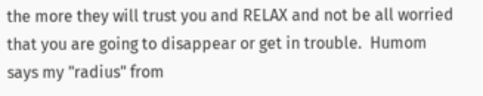the more they will trust you and RELAX and not be all worried that you are going to disappear or get in trouble.  Humom says my "radius" from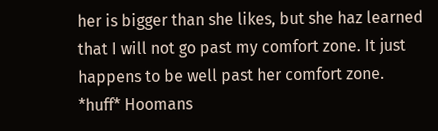her is bigger than she likes, but she haz learned that I will not go past my comfort zone. It just happens to be well past her comfort zone. *huff* Hoomans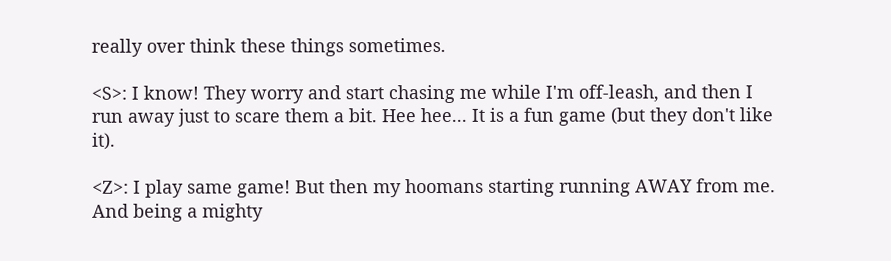really over think these things sometimes.

<S>: I know! They worry and start chasing me while I'm off-leash, and then I run away just to scare them a bit. Hee hee... It is a fun game (but they don't like it).

<Z>: I play same game! But then my hoomans starting running AWAY from me. And being a mighty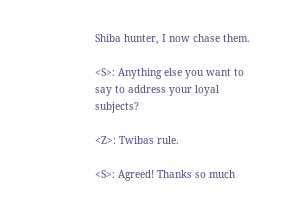Shiba hunter, I now chase them.

<S>: Anything else you want to say to address your loyal subjects?

<Z>: Twibas rule.

<S>: Agreed! Thanks so much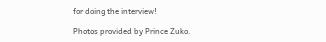for doing the interview!

Photos provided by Prince Zuko.